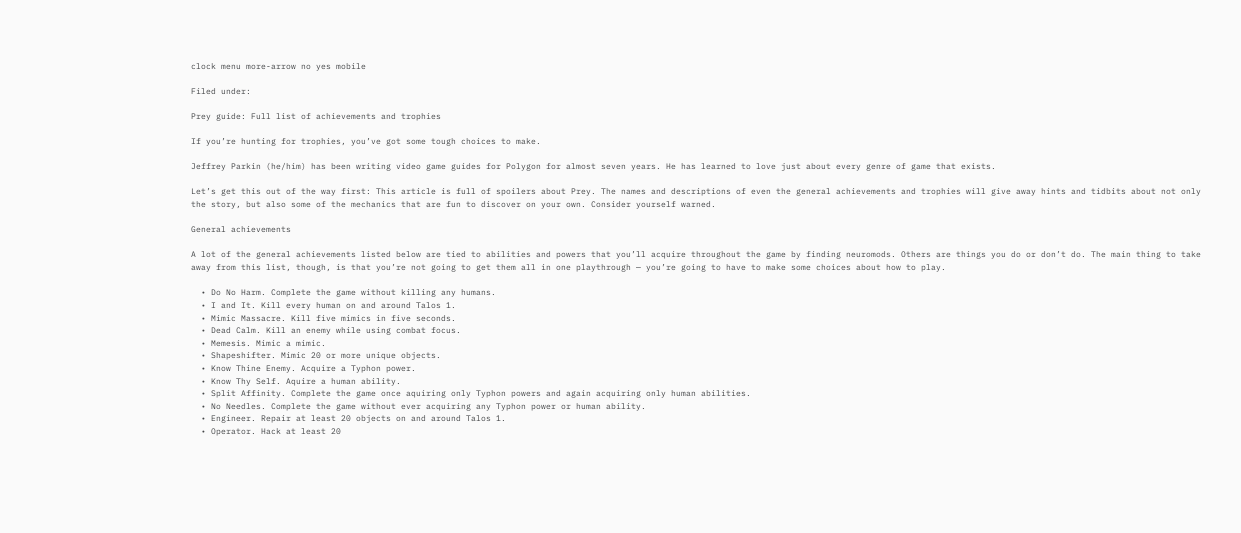clock menu more-arrow no yes mobile

Filed under:

Prey guide: Full list of achievements and trophies

If you’re hunting for trophies, you’ve got some tough choices to make.

Jeffrey Parkin (he/him) has been writing video game guides for Polygon for almost seven years. He has learned to love just about every genre of game that exists.

Let’s get this out of the way first: This article is full of spoilers about Prey. The names and descriptions of even the general achievements and trophies will give away hints and tidbits about not only the story, but also some of the mechanics that are fun to discover on your own. Consider yourself warned.

General achievements

A lot of the general achievements listed below are tied to abilities and powers that you’ll acquire throughout the game by finding neuromods. Others are things you do or don’t do. The main thing to take away from this list, though, is that you’re not going to get them all in one playthrough — you’re going to have to make some choices about how to play.

  • Do No Harm. Complete the game without killing any humans.
  • I and It. Kill every human on and around Talos 1.
  • Mimic Massacre. Kill five mimics in five seconds.
  • Dead Calm. Kill an enemy while using combat focus.
  • Memesis. Mimic a mimic.
  • Shapeshifter. Mimic 20 or more unique objects.
  • Know Thine Enemy. Acquire a Typhon power.
  • Know Thy Self. Aquire a human ability.
  • Split Affinity. Complete the game once aquiring only Typhon powers and again acquiring only human abilities.
  • No Needles. Complete the game without ever acquiring any Typhon power or human ability.
  • Engineer. Repair at least 20 objects on and around Talos 1.
  • Operator. Hack at least 20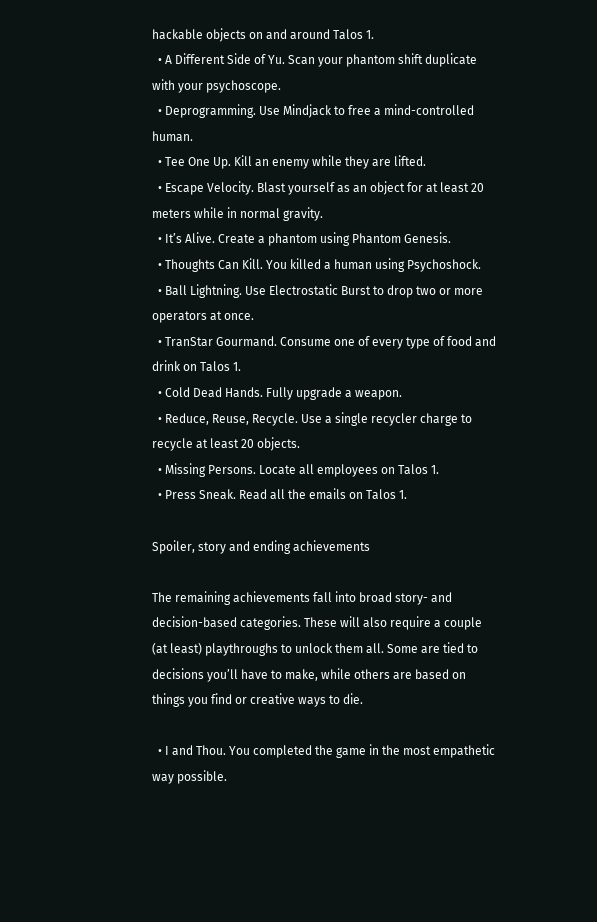hackable objects on and around Talos 1.
  • A Different Side of Yu. Scan your phantom shift duplicate with your psychoscope.
  • Deprogramming. Use Mindjack to free a mind-controlled human.
  • Tee One Up. Kill an enemy while they are lifted.
  • Escape Velocity. Blast yourself as an object for at least 20 meters while in normal gravity.
  • It’s Alive. Create a phantom using Phantom Genesis.
  • Thoughts Can Kill. You killed a human using Psychoshock.
  • Ball Lightning. Use Electrostatic Burst to drop two or more operators at once.
  • TranStar Gourmand. Consume one of every type of food and drink on Talos 1.
  • Cold Dead Hands. Fully upgrade a weapon.
  • Reduce, Reuse, Recycle. Use a single recycler charge to recycle at least 20 objects.
  • Missing Persons. Locate all employees on Talos 1.
  • Press Sneak. Read all the emails on Talos 1.

Spoiler, story and ending achievements

The remaining achievements fall into broad story- and decision-based categories. These will also require a couple (at least) playthroughs to unlock them all. Some are tied to decisions you’ll have to make, while others are based on things you find or creative ways to die.

  • I and Thou. You completed the game in the most empathetic way possible.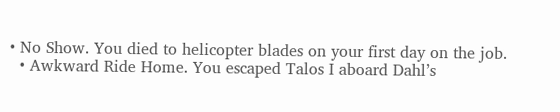• No Show. You died to helicopter blades on your first day on the job.
  • Awkward Ride Home. You escaped Talos I aboard Dahl’s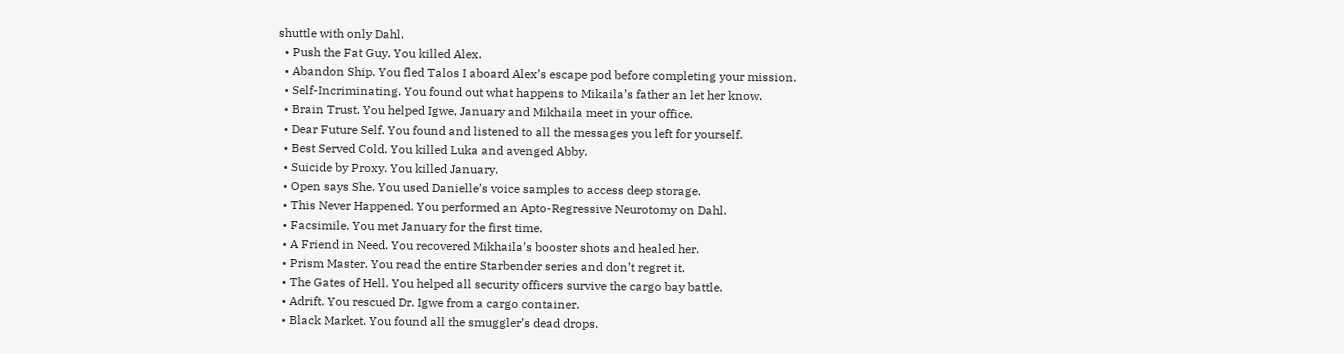shuttle with only Dahl.
  • Push the Fat Guy. You killed Alex.
  • Abandon Ship. You fled Talos I aboard Alex’s escape pod before completing your mission.
  • Self-Incriminating. You found out what happens to Mikaila’s father an let her know.
  • Brain Trust. You helped Igwe, January and Mikhaila meet in your office.
  • Dear Future Self. You found and listened to all the messages you left for yourself.
  • Best Served Cold. You killed Luka and avenged Abby.
  • Suicide by Proxy. You killed January.
  • Open says She. You used Danielle’s voice samples to access deep storage.
  • This Never Happened. You performed an Apto-Regressive Neurotomy on Dahl.
  • Facsimile. You met January for the first time.
  • A Friend in Need. You recovered Mikhaila’s booster shots and healed her.
  • Prism Master. You read the entire Starbender series and don’t regret it.
  • The Gates of Hell. You helped all security officers survive the cargo bay battle.
  • Adrift. You rescued Dr. Igwe from a cargo container.
  • Black Market. You found all the smuggler’s dead drops.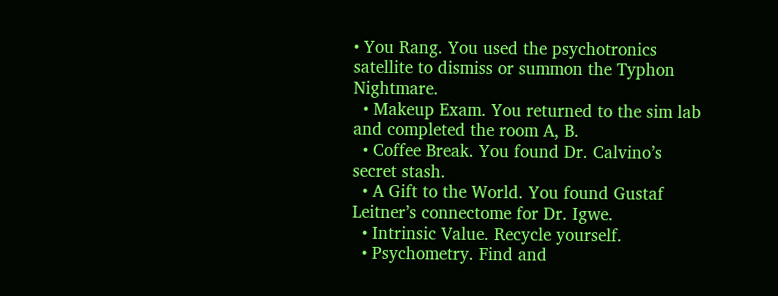• You Rang. You used the psychotronics satellite to dismiss or summon the Typhon Nightmare.
  • Makeup Exam. You returned to the sim lab and completed the room A, B.
  • Coffee Break. You found Dr. Calvino’s secret stash.
  • A Gift to the World. You found Gustaf Leitner’s connectome for Dr. Igwe.
  • Intrinsic Value. Recycle yourself.
  • Psychometry. Find and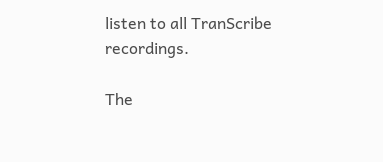listen to all TranScribe recordings.

The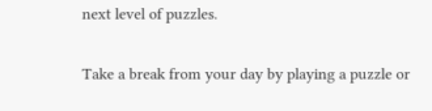next level of puzzles.

Take a break from your day by playing a puzzle or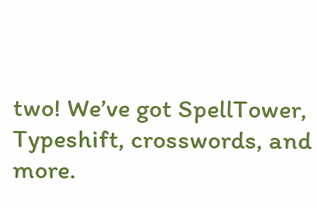two! We’ve got SpellTower, Typeshift, crosswords, and more.